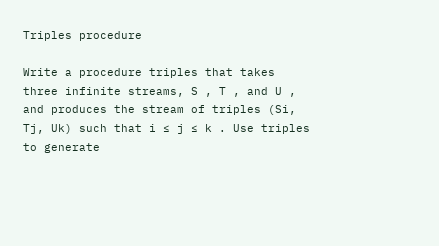Triples procedure

Write a procedure triples that takes three infinite streams, S , T , and U , and produces the stream of triples (Si, Tj, Uk) such that i ≤ j ≤ k . Use triples to generate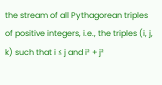the stream of all Pythagorean triples of positive integers, i.e., the triples (i, j, k) such that i ≤ j and i² + j²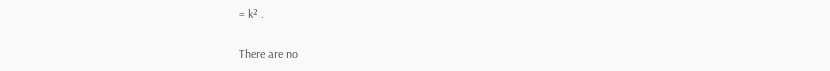= k² .

There are no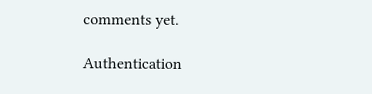comments yet.

Authentication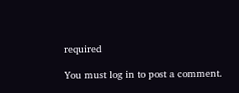required

You must log in to post a comment.